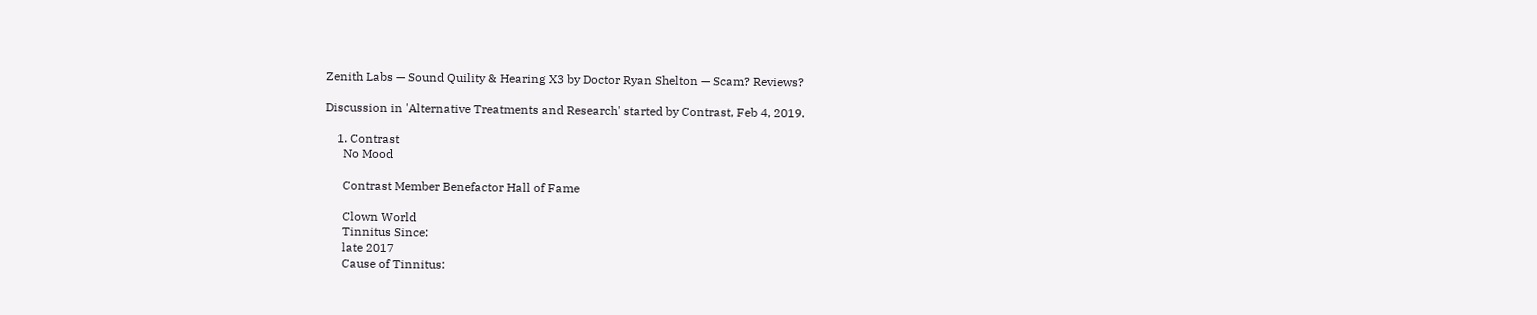Zenith Labs — Sound Quility & Hearing X3 by Doctor Ryan Shelton — Scam? Reviews?

Discussion in 'Alternative Treatments and Research' started by Contrast, Feb 4, 2019.

    1. Contrast
      No Mood

      Contrast Member Benefactor Hall of Fame

      Clown World
      Tinnitus Since:
      late 2017
      Cause of Tinnitus: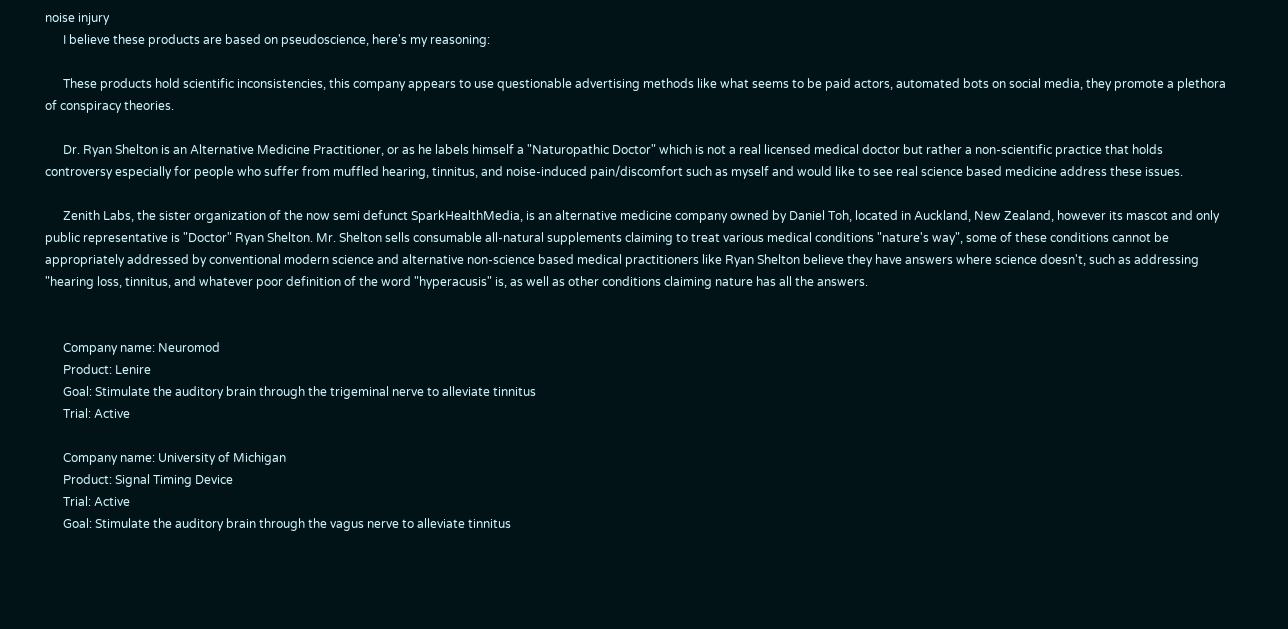noise injury
      I believe these products are based on pseudoscience, here's my reasoning:

      These products hold scientific inconsistencies, this company appears to use questionable advertising methods like what seems to be paid actors, automated bots on social media, they promote a plethora of conspiracy theories.

      Dr. Ryan Shelton is an Alternative Medicine Practitioner, or as he labels himself a "Naturopathic Doctor" which is not a real licensed medical doctor but rather a non-scientific practice that holds controversy especially for people who suffer from muffled hearing, tinnitus, and noise-induced pain/discomfort such as myself and would like to see real science based medicine address these issues.

      Zenith Labs, the sister organization of the now semi defunct SparkHealthMedia, is an alternative medicine company owned by Daniel Toh, located in Auckland, New Zealand, however its mascot and only public representative is "Doctor" Ryan Shelton. Mr. Shelton sells consumable all-natural supplements claiming to treat various medical conditions "nature's way", some of these conditions cannot be appropriately addressed by conventional modern science and alternative non-science based medical practitioners like Ryan Shelton believe they have answers where science doesn't, such as addressing "hearing loss, tinnitus, and whatever poor definition of the word "hyperacusis" is, as well as other conditions claiming nature has all the answers.


      Company name: Neuromod
      Product: Lenire
      Goal: Stimulate the auditory brain through the trigeminal nerve to alleviate tinnitus
      Trial: Active

      Company name: University of Michigan
      Product: Signal Timing Device
      Trial: Active
      Goal: Stimulate the auditory brain through the vagus nerve to alleviate tinnitus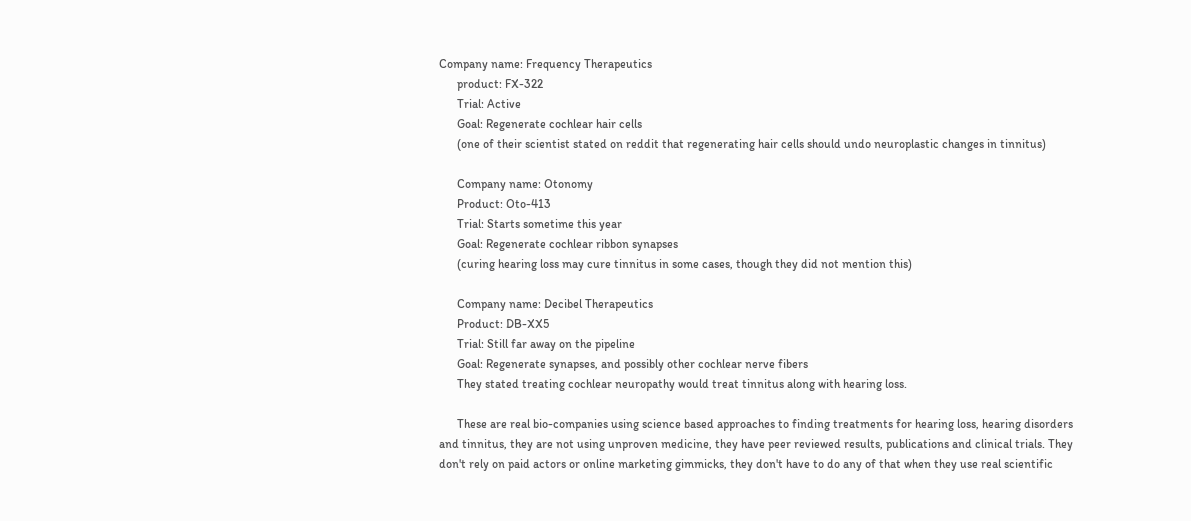Company name: Frequency Therapeutics
      product: FX-322
      Trial: Active
      Goal: Regenerate cochlear hair cells
      (one of their scientist stated on reddit that regenerating hair cells should undo neuroplastic changes in tinnitus)

      Company name: Otonomy
      Product: Oto-413
      Trial: Starts sometime this year
      Goal: Regenerate cochlear ribbon synapses
      (curing hearing loss may cure tinnitus in some cases, though they did not mention this)

      Company name: Decibel Therapeutics
      Product: DB-XX5
      Trial: Still far away on the pipeline
      Goal: Regenerate synapses, and possibly other cochlear nerve fibers
      They stated treating cochlear neuropathy would treat tinnitus along with hearing loss.

      These are real bio-companies using science based approaches to finding treatments for hearing loss, hearing disorders and tinnitus, they are not using unproven medicine, they have peer reviewed results, publications and clinical trials. They don't rely on paid actors or online marketing gimmicks, they don't have to do any of that when they use real scientific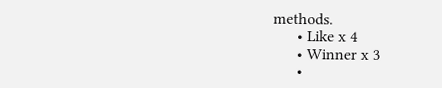methods.
      • Like x 4
      • Winner x 3
      •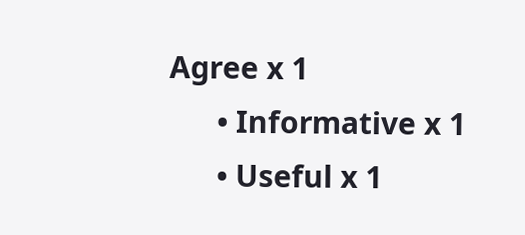Agree x 1
      • Informative x 1
      • Useful x 1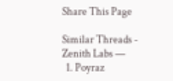Share This Page

Similar Threads - Zenith Labs —
  1. Poyraz